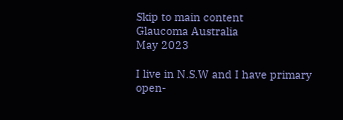Skip to main content
Glaucoma Australia
May 2023

I live in N.S.W and I have primary open-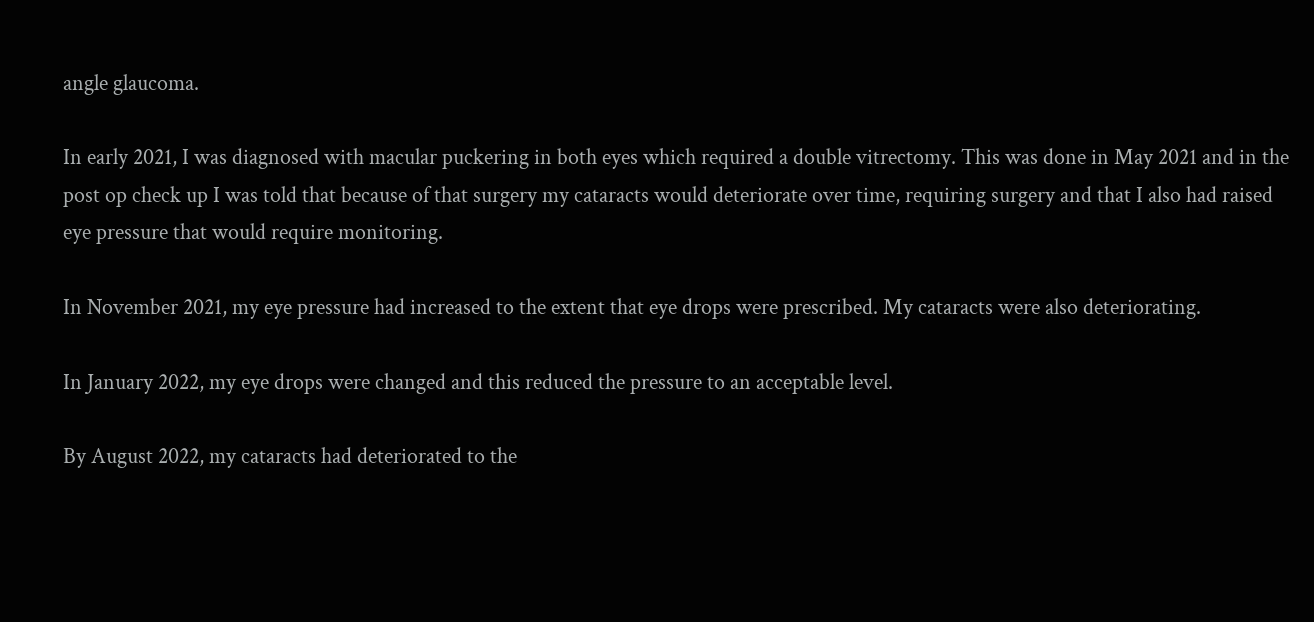angle glaucoma.

In early 2021, I was diagnosed with macular puckering in both eyes which required a double vitrectomy. This was done in May 2021 and in the post op check up I was told that because of that surgery my cataracts would deteriorate over time, requiring surgery and that I also had raised eye pressure that would require monitoring.

In November 2021, my eye pressure had increased to the extent that eye drops were prescribed. My cataracts were also deteriorating.

In January 2022, my eye drops were changed and this reduced the pressure to an acceptable level.

By August 2022, my cataracts had deteriorated to the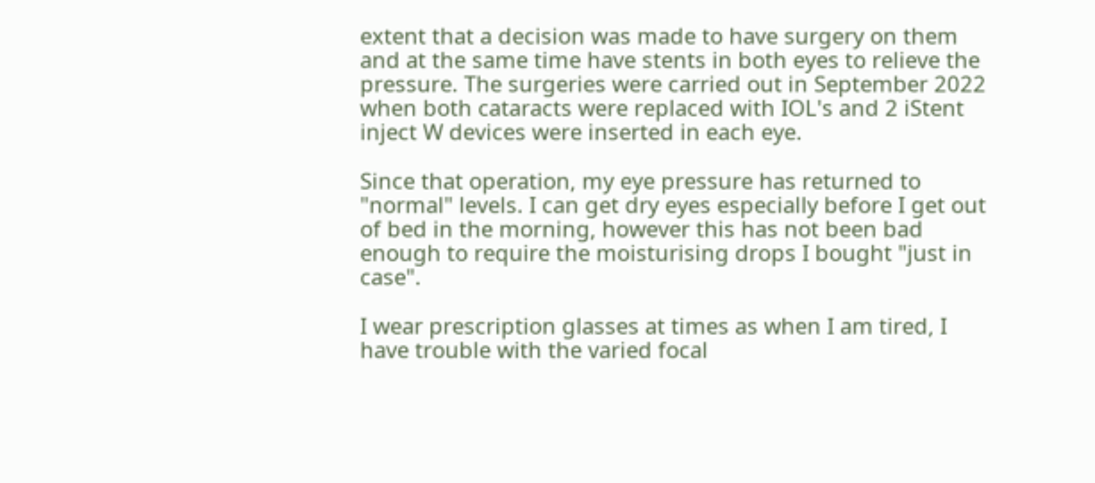extent that a decision was made to have surgery on them and at the same time have stents in both eyes to relieve the pressure. The surgeries were carried out in September 2022 when both cataracts were replaced with IOL's and 2 iStent inject W devices were inserted in each eye.

Since that operation, my eye pressure has returned to "normal" levels. I can get dry eyes especially before I get out of bed in the morning, however this has not been bad enough to require the moisturising drops I bought "just in case".

I wear prescription glasses at times as when I am tired, I have trouble with the varied focal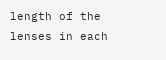length of the lenses in each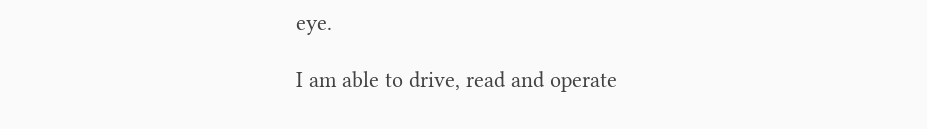eye.

I am able to drive, read and operate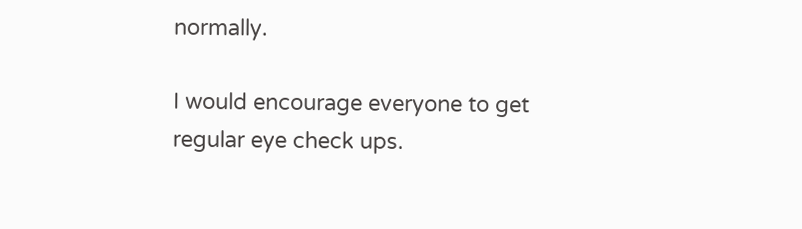normally.

I would encourage everyone to get regular eye check ups.